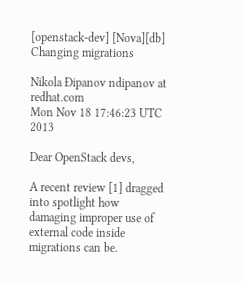[openstack-dev] [Nova][db] Changing migrations

Nikola Đipanov ndipanov at redhat.com
Mon Nov 18 17:46:23 UTC 2013

Dear OpenStack devs,

A recent review [1] dragged into spotlight how damaging improper use of
external code inside migrations can be.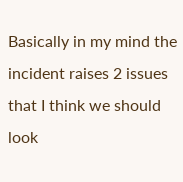Basically in my mind the incident raises 2 issues that I think we should
look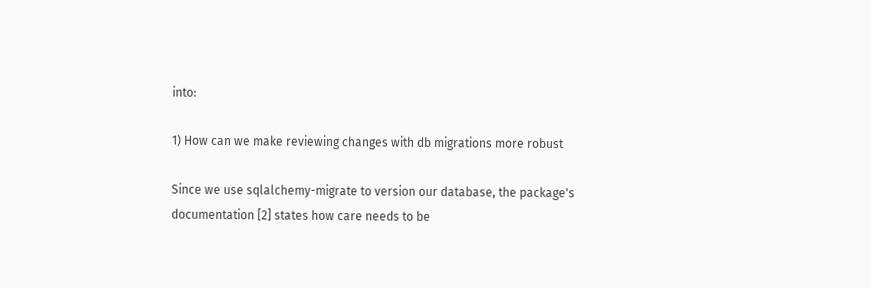into:

1) How can we make reviewing changes with db migrations more robust

Since we use sqlalchemy-migrate to version our database, the package's
documentation [2] states how care needs to be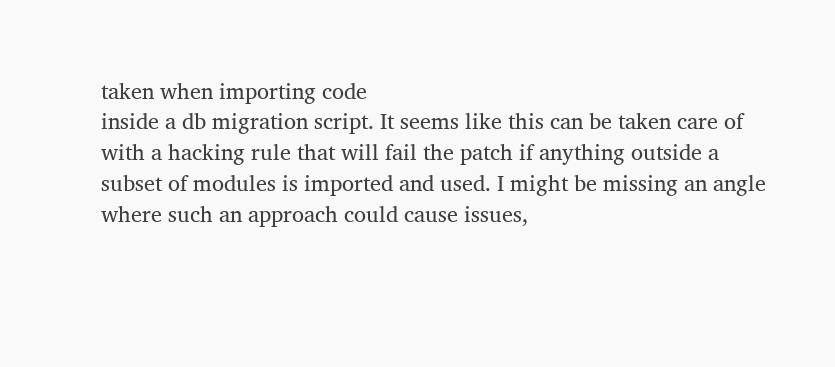taken when importing code
inside a db migration script. It seems like this can be taken care of
with a hacking rule that will fail the patch if anything outside a
subset of modules is imported and used. I might be missing an angle
where such an approach could cause issues,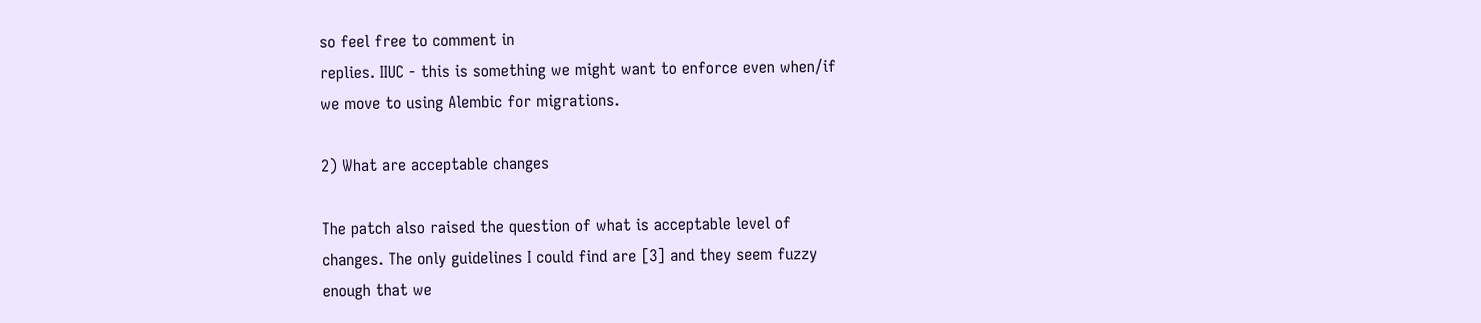so feel free to comment in
replies. IIUC - this is something we might want to enforce even when/if
we move to using Alembic for migrations.

2) What are acceptable changes

The patch also raised the question of what is acceptable level of
changes. The only guidelines I could find are [3] and they seem fuzzy
enough that we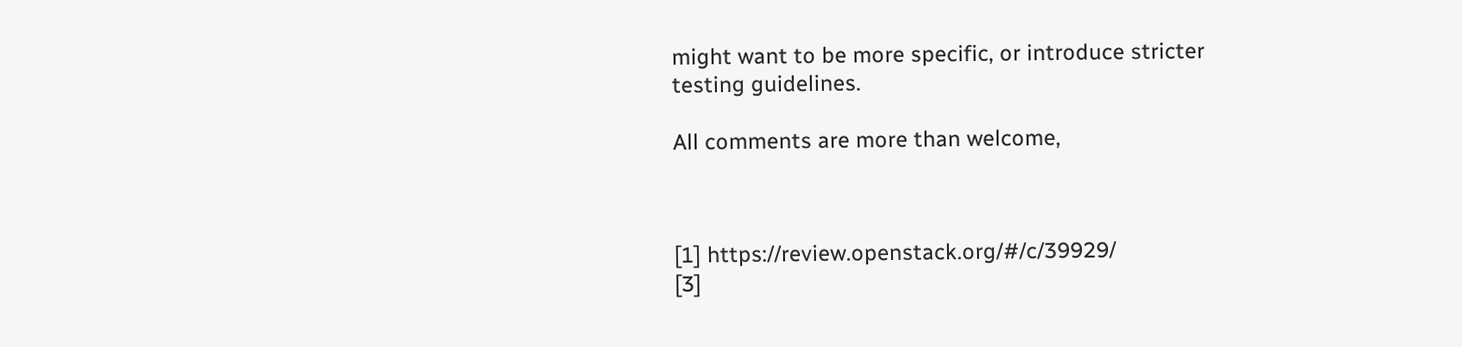might want to be more specific, or introduce stricter
testing guidelines.

All comments are more than welcome,



[1] https://review.openstack.org/#/c/39929/
[3]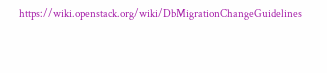https://wiki.openstack.org/wiki/DbMigrationChangeGuidelines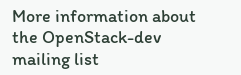More information about the OpenStack-dev mailing list